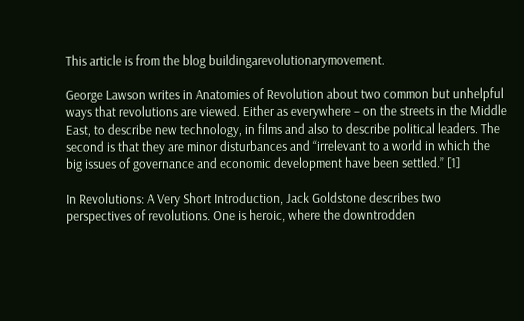This article is from the blog buildingarevolutionarymovement.

George Lawson writes in Anatomies of Revolution about two common but unhelpful ways that revolutions are viewed. Either as everywhere – on the streets in the Middle East, to describe new technology, in films and also to describe political leaders. The second is that they are minor disturbances and “irrelevant to a world in which the big issues of governance and economic development have been settled.” [1]

In Revolutions: A Very Short Introduction, Jack Goldstone describes two perspectives of revolutions. One is heroic, where the downtrodden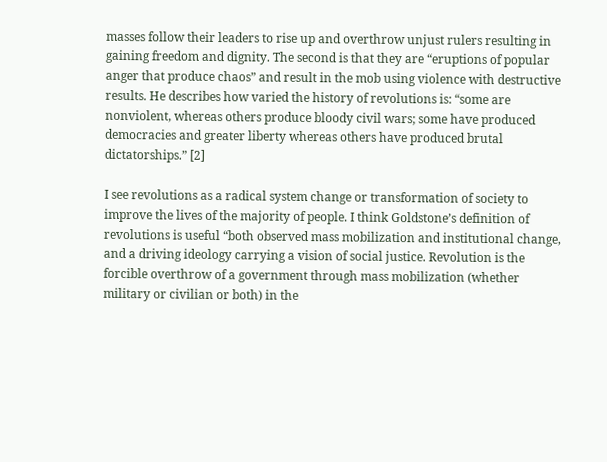masses follow their leaders to rise up and overthrow unjust rulers resulting in gaining freedom and dignity. The second is that they are “eruptions of popular anger that produce chaos” and result in the mob using violence with destructive results. He describes how varied the history of revolutions is: “some are nonviolent, whereas others produce bloody civil wars; some have produced democracies and greater liberty whereas others have produced brutal dictatorships.” [2]

I see revolutions as a radical system change or transformation of society to improve the lives of the majority of people. I think Goldstone’s definition of revolutions is useful “both observed mass mobilization and institutional change, and a driving ideology carrying a vision of social justice. Revolution is the forcible overthrow of a government through mass mobilization (whether military or civilian or both) in the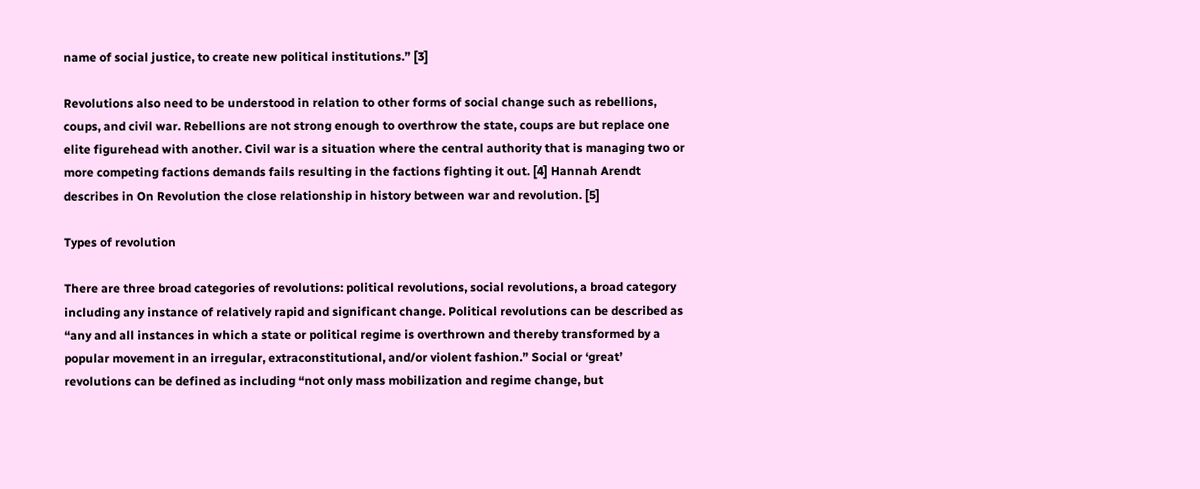name of social justice, to create new political institutions.” [3]

Revolutions also need to be understood in relation to other forms of social change such as rebellions, coups, and civil war. Rebellions are not strong enough to overthrow the state, coups are but replace one elite figurehead with another. Civil war is a situation where the central authority that is managing two or more competing factions demands fails resulting in the factions fighting it out. [4] Hannah Arendt describes in On Revolution the close relationship in history between war and revolution. [5]

Types of revolution

There are three broad categories of revolutions: political revolutions, social revolutions, a broad category including any instance of relatively rapid and significant change. Political revolutions can be described as “any and all instances in which a state or political regime is overthrown and thereby transformed by a popular movement in an irregular, extraconstitutional, and/or violent fashion.” Social or ‘great’ revolutions can be defined as including “not only mass mobilization and regime change, but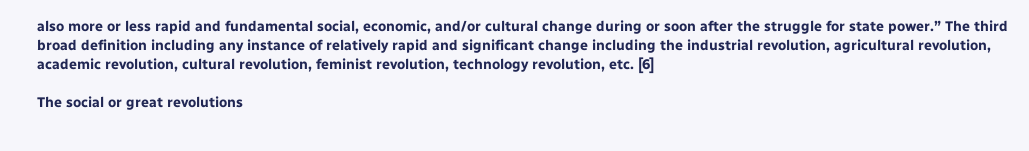also more or less rapid and fundamental social, economic, and/or cultural change during or soon after the struggle for state power.” The third broad definition including any instance of relatively rapid and significant change including the industrial revolution, agricultural revolution, academic revolution, cultural revolution, feminist revolution, technology revolution, etc. [6]

The social or great revolutions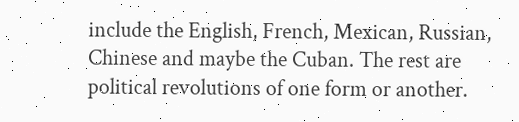include the English, French, Mexican, Russian, Chinese and maybe the Cuban. The rest are political revolutions of one form or another.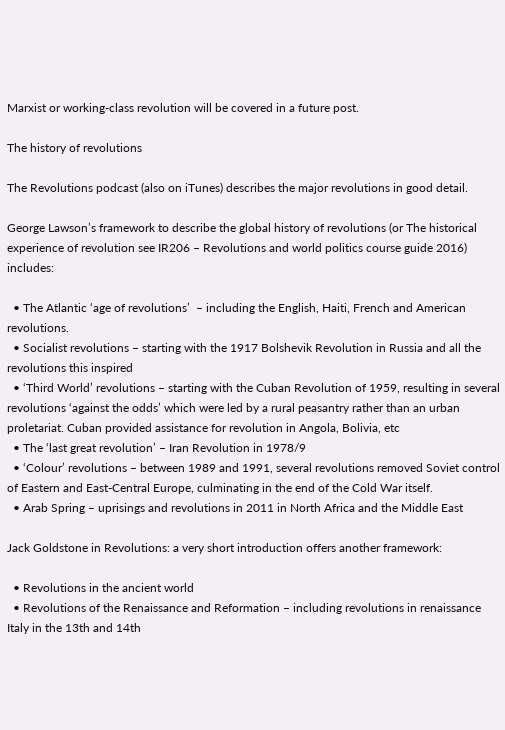Marxist or working-class revolution will be covered in a future post.

The history of revolutions

The Revolutions podcast (also on iTunes) describes the major revolutions in good detail.

George Lawson’s framework to describe the global history of revolutions (or The historical experience of revolution see IR206 – Revolutions and world politics course guide 2016) includes:

  • The Atlantic ‘age of revolutions’  – including the English, Haiti, French and American revolutions.
  • Socialist revolutions – starting with the 1917 Bolshevik Revolution in Russia and all the revolutions this inspired
  • ‘Third World’ revolutions – starting with the Cuban Revolution of 1959, resulting in several revolutions ‘against the odds’ which were led by a rural peasantry rather than an urban proletariat. Cuban provided assistance for revolution in Angola, Bolivia, etc
  • The ‘last great revolution’ – Iran Revolution in 1978/9
  • ‘Colour’ revolutions – between 1989 and 1991, several revolutions removed Soviet control of Eastern and East-Central Europe, culminating in the end of the Cold War itself.
  • Arab Spring – uprisings and revolutions in 2011 in North Africa and the Middle East

Jack Goldstone in Revolutions: a very short introduction offers another framework:

  • Revolutions in the ancient world
  • Revolutions of the Renaissance and Reformation – including revolutions in renaissance Italy in the 13th and 14th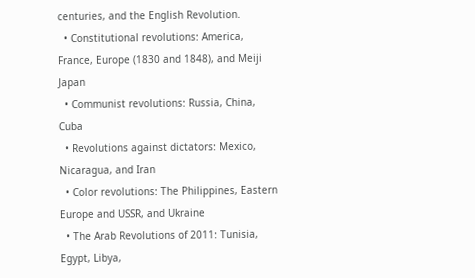centuries, and the English Revolution.
  • Constitutional revolutions: America, France, Europe (1830 and 1848), and Meiji Japan
  • Communist revolutions: Russia, China, Cuba
  • Revolutions against dictators: Mexico, Nicaragua, and Iran
  • Color revolutions: The Philippines, Eastern Europe and USSR, and Ukraine
  • The Arab Revolutions of 2011: Tunisia, Egypt, Libya,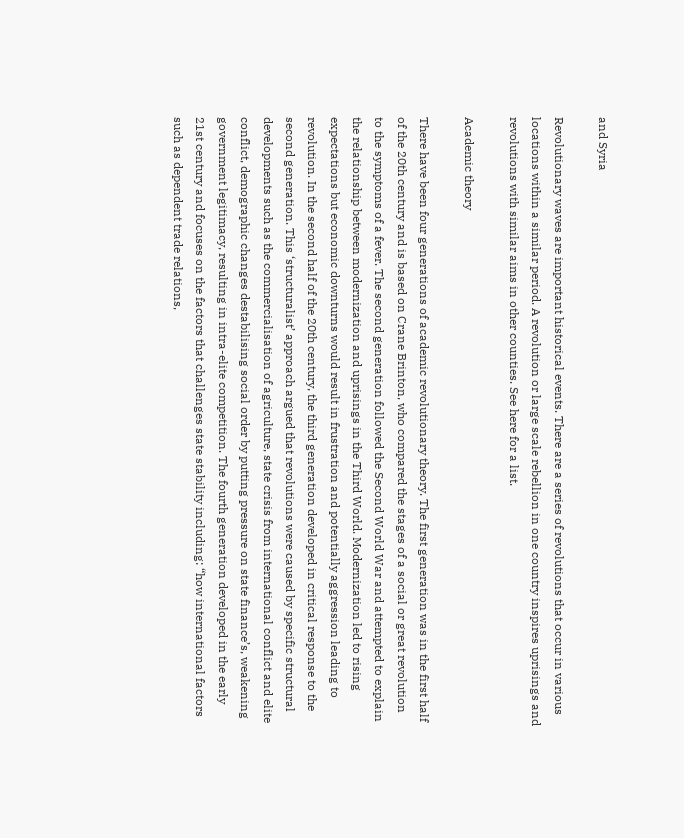and Syria

Revolutionary waves are important historical events. There are a series of revolutions that occur in various locations within a similar period. A revolution or large scale rebellion in one country inspires uprisings and revolutions with similar aims in other counties. See here for a list.

Academic theory

There have been four generations of academic revolutionary theory. The first generation was in the first half of the 20th century and is based on Crane Brinton, who compared the stages of a social or great revolution to the symptoms of a fever. The second generation followed the Second World War and attempted to explain the relationship between modernization and uprisings in the Third World. Modernization led to rising expectations but economic downturns would result in frustration and potentially aggression leading to revolution. In the second half of the 20th century, the third generation developed in critical response to the second generation. This ‘structuralist’ approach argued that revolutions were caused by specific structural developments such as the commercialisation of agriculture, state crisis from international conflict and elite conflict, demographic changes destabilising social order by putting pressure on state finance’s, weakening government legitimacy, resulting in intra-elite competition. The fourth generation developed in the early 21st century and focuses on the factors that challenges state stability including: “how international factors such as dependent trade relations,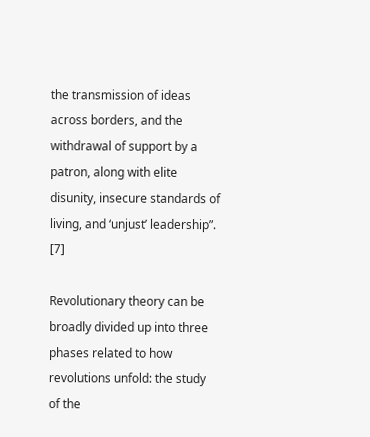the transmission of ideas across borders, and the withdrawal of support by a patron, along with elite disunity, insecure standards of living, and ‘unjust’ leadership”. [7]

Revolutionary theory can be broadly divided up into three phases related to how revolutions unfold: the study of the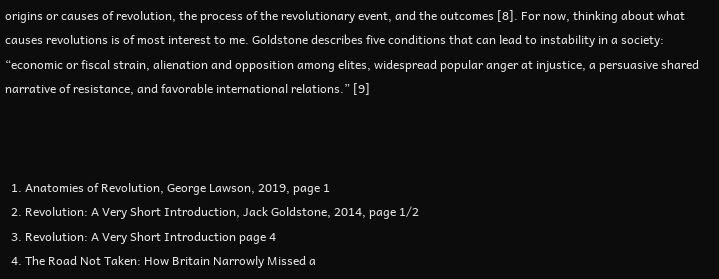origins or causes of revolution, the process of the revolutionary event, and the outcomes [8]. For now, thinking about what causes revolutions is of most interest to me. Goldstone describes five conditions that can lead to instability in a society: “economic or fiscal strain, alienation and opposition among elites, widespread popular anger at injustice, a persuasive shared narrative of resistance, and favorable international relations.” [9]



  1. Anatomies of Revolution, George Lawson, 2019, page 1
  2. Revolution: A Very Short Introduction, Jack Goldstone, 2014, page 1/2
  3. Revolution: A Very Short Introduction page 4
  4. The Road Not Taken: How Britain Narrowly Missed a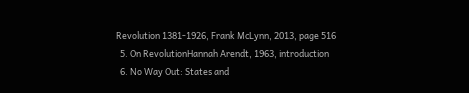Revolution 1381-1926, Frank McLynn, 2013, page 516
  5. On RevolutionHannah Arendt, 1963, introduction
  6. No Way Out: States and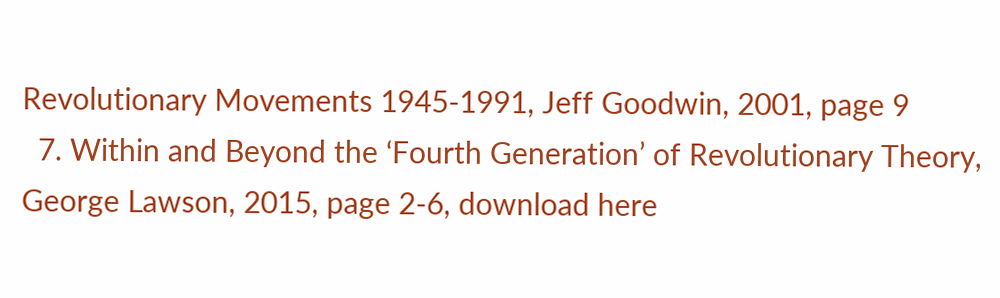Revolutionary Movements 1945-1991, Jeff Goodwin, 2001, page 9
  7. Within and Beyond the ‘Fourth Generation’ of Revolutionary Theory, George Lawson, 2015, page 2-6, download here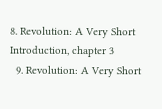8. Revolution: A Very Short Introduction, chapter 3
  9. Revolution: A Very Short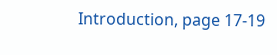Introduction, page 17-19